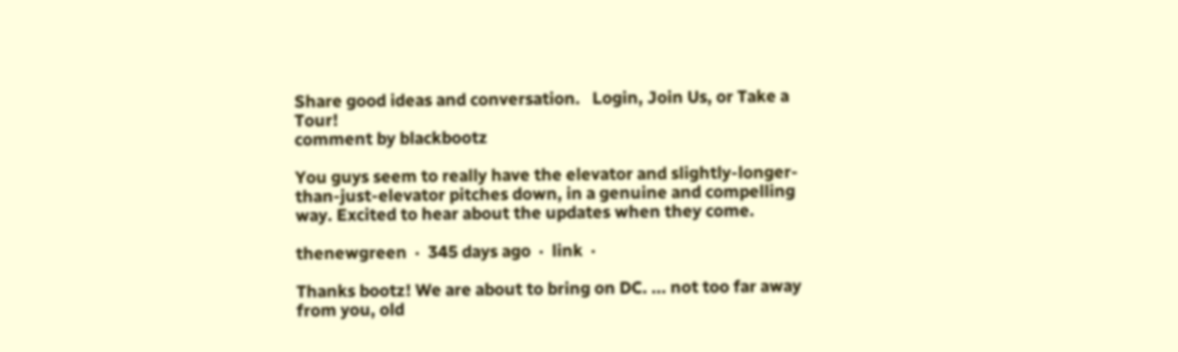Share good ideas and conversation.   Login, Join Us, or Take a Tour!
comment by blackbootz

You guys seem to really have the elevator and slightly-longer-than-just-elevator pitches down, in a genuine and compelling way. Excited to hear about the updates when they come.

thenewgreen  ·  345 days ago  ·  link  ·

Thanks bootz! We are about to bring on DC. ... not too far away from you, old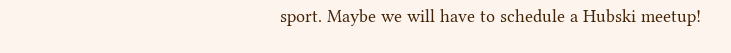sport. Maybe we will have to schedule a Hubski meetup!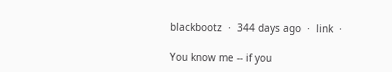blackbootz  ·  344 days ago  ·  link  ·

You know me -- if you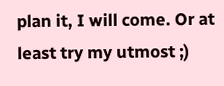plan it, I will come. Or at least try my utmost ;)